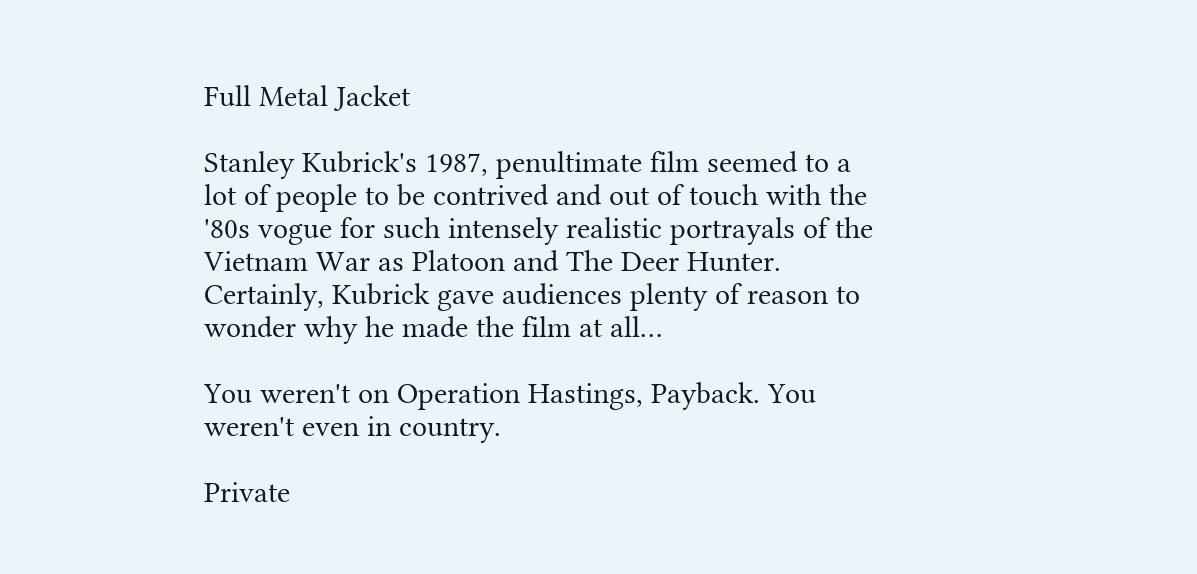Full Metal Jacket

Stanley Kubrick's 1987, penultimate film seemed to a lot of people to be contrived and out of touch with the '80s vogue for such intensely realistic portrayals of the Vietnam War as Platoon and The Deer Hunter. Certainly, Kubrick gave audiences plenty of reason to wonder why he made the film at all…

You weren't on Operation Hastings, Payback. You weren't even in country.

Private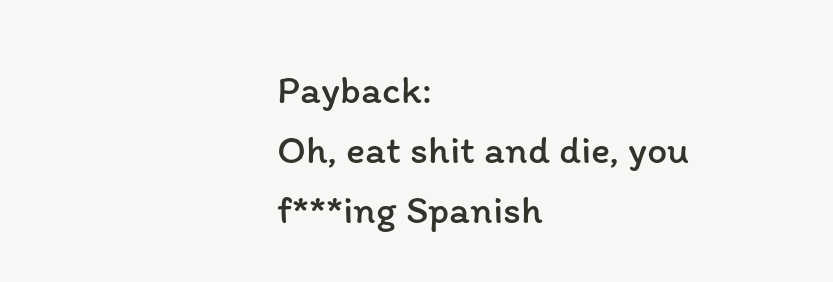Payback:
Oh, eat shit and die, you f***ing Spanish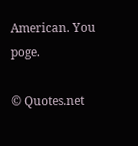American. You poge.

© Quotes.net